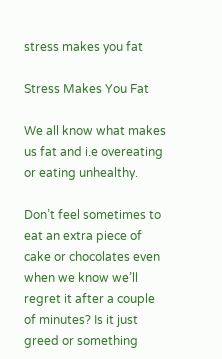stress makes you fat

Stress Makes You Fat

We all know what makes us fat and i.e overeating or eating unhealthy.

Don’t feel sometimes to eat an extra piece of cake or chocolates even when we know we’ll regret it after a couple of minutes? Is it just greed or something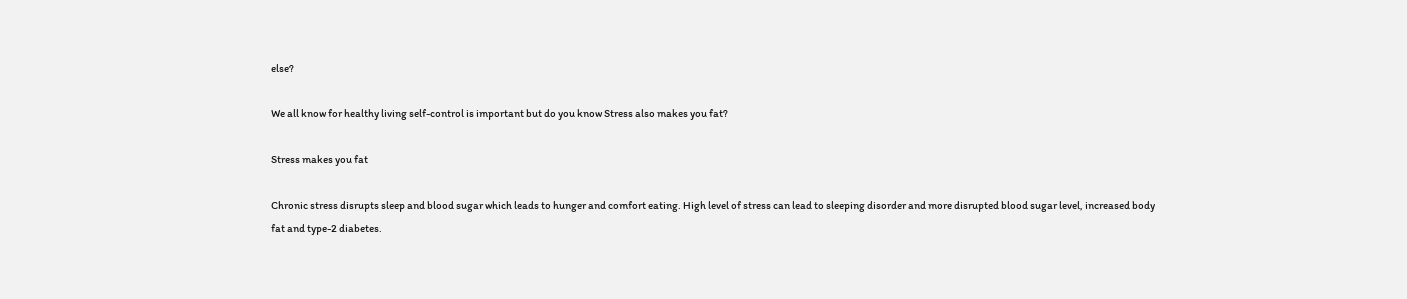else?

We all know for healthy living self-control is important but do you know Stress also makes you fat?

Stress makes you fat

Chronic stress disrupts sleep and blood sugar which leads to hunger and comfort eating. High level of stress can lead to sleeping disorder and more disrupted blood sugar level, increased body fat and type-2 diabetes.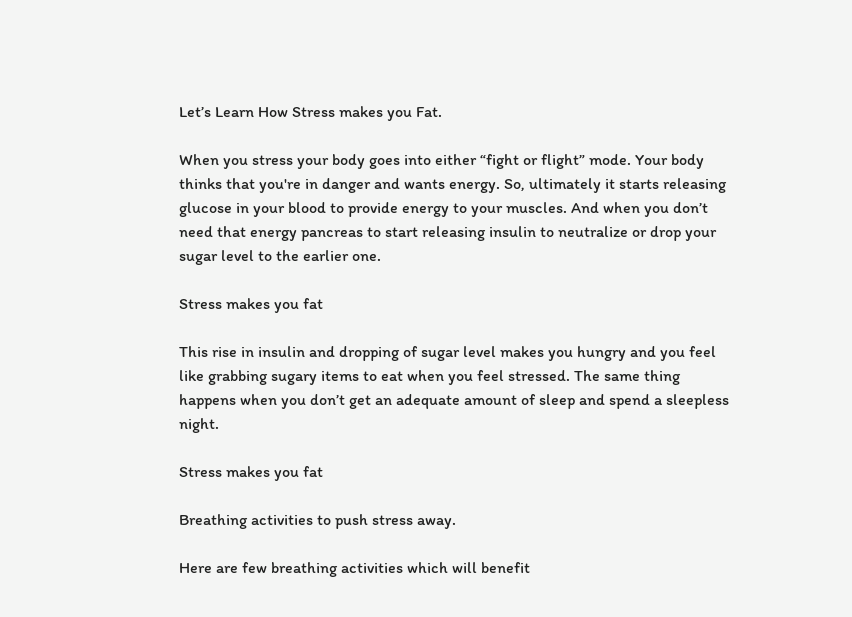Let’s Learn How Stress makes you Fat.

When you stress your body goes into either “fight or flight” mode. Your body thinks that you're in danger and wants energy. So, ultimately it starts releasing glucose in your blood to provide energy to your muscles. And when you don’t need that energy pancreas to start releasing insulin to neutralize or drop your sugar level to the earlier one.

Stress makes you fat

This rise in insulin and dropping of sugar level makes you hungry and you feel like grabbing sugary items to eat when you feel stressed. The same thing happens when you don’t get an adequate amount of sleep and spend a sleepless night.

Stress makes you fat

Breathing activities to push stress away.

Here are few breathing activities which will benefit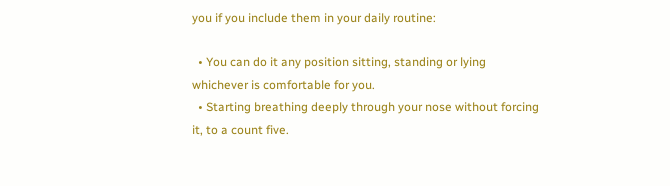you if you include them in your daily routine:

  • You can do it any position sitting, standing or lying whichever is comfortable for you.
  • Starting breathing deeply through your nose without forcing it, to a count five.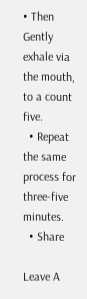• Then Gently exhale via the mouth, to a count five.
  • Repeat the same process for three-five minutes.
  • Share

Leave A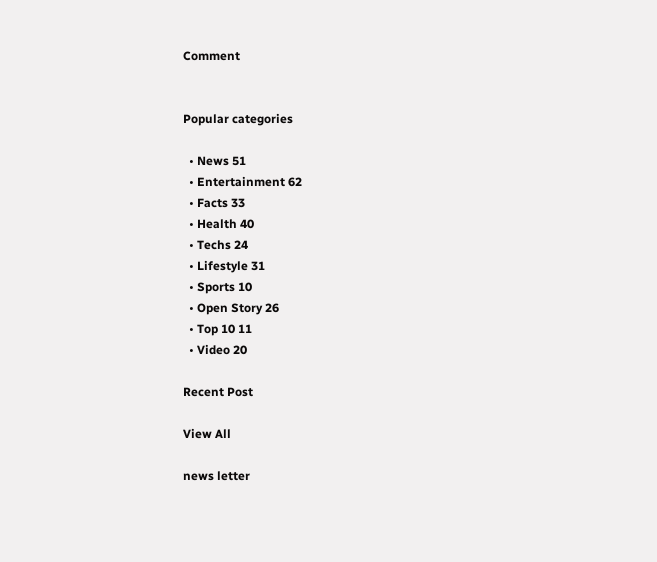Comment


Popular categories

  • News 51
  • Entertainment 62
  • Facts 33
  • Health 40
  • Techs 24
  • Lifestyle 31
  • Sports 10
  • Open Story 26
  • Top 10 11
  • Video 20

Recent Post

View All

news letter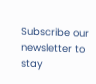Subscribe our newsletter to stay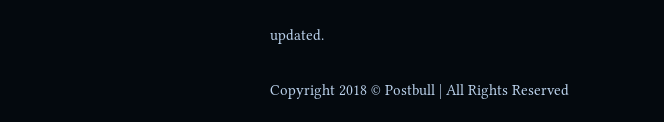updated.

Copyright 2018 © Postbull | All Rights Reserved